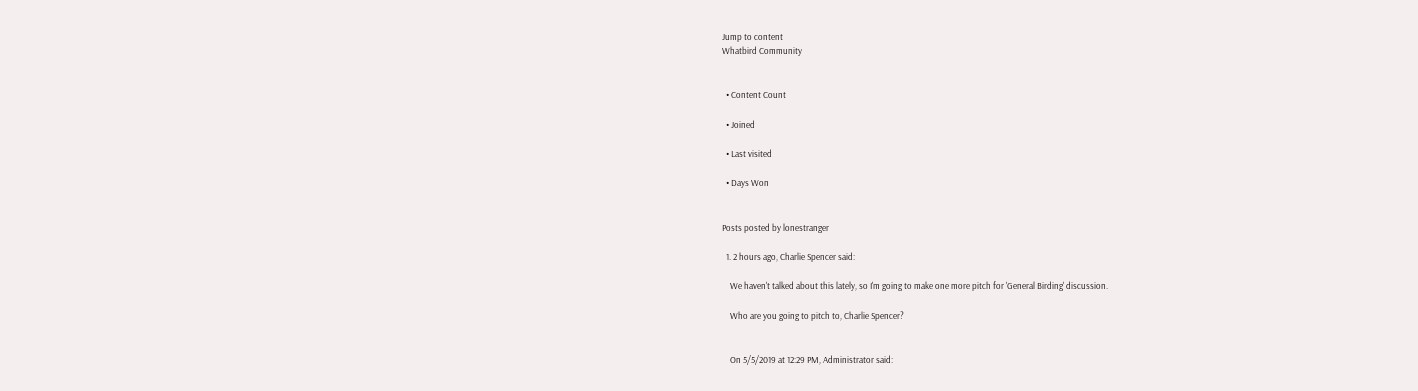Jump to content
Whatbird Community


  • Content Count

  • Joined

  • Last visited

  • Days Won


Posts posted by lonestranger

  1. 2 hours ago, Charlie Spencer said:

    We haven't talked about this lately, so I'm going to make one more pitch for 'General Birding' discussion.

    Who are you going to pitch to, Charlie Spencer?


    On 5/5/2019 at 12:29 PM, Administrator said: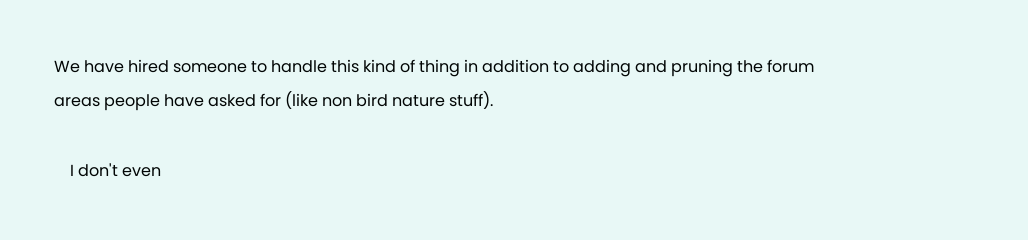We have hired someone to handle this kind of thing in addition to adding and pruning the forum areas people have asked for (like non bird nature stuff).

    I don't even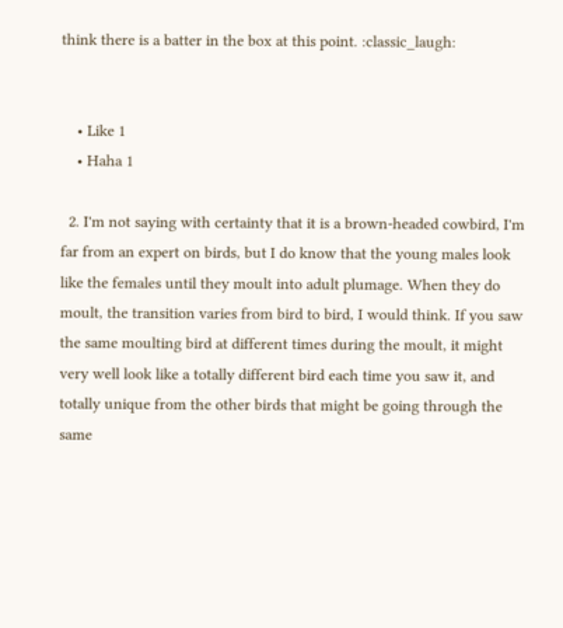think there is a batter in the box at this point. :classic_laugh:


    • Like 1
    • Haha 1

  2. I'm not saying with certainty that it is a brown-headed cowbird, I'm far from an expert on birds, but I do know that the young males look like the females until they moult into adult plumage. When they do moult, the transition varies from bird to bird, I would think. If you saw the same moulting bird at different times during the moult, it might very well look like a totally different bird each time you saw it, and totally unique from the other birds that might be going through the same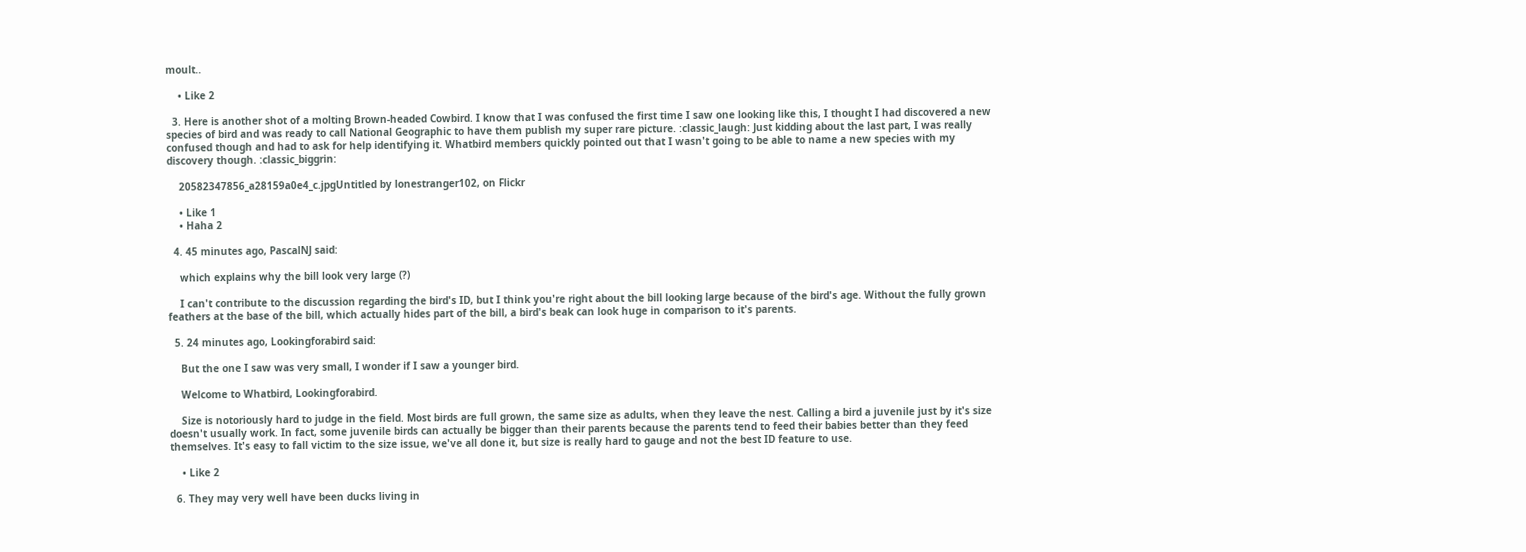moult..

    • Like 2

  3. Here is another shot of a molting Brown-headed Cowbird. I know that I was confused the first time I saw one looking like this, I thought I had discovered a new species of bird and was ready to call National Geographic to have them publish my super rare picture. :classic_laugh: Just kidding about the last part, I was really confused though and had to ask for help identifying it. Whatbird members quickly pointed out that I wasn't going to be able to name a new species with my discovery though. :classic_biggrin:

    20582347856_a28159a0e4_c.jpgUntitled by lonestranger102, on Flickr

    • Like 1
    • Haha 2

  4. 45 minutes ago, PascalNJ said:

    which explains why the bill look very large (?)

    I can't contribute to the discussion regarding the bird's ID, but I think you're right about the bill looking large because of the bird's age. Without the fully grown feathers at the base of the bill, which actually hides part of the bill, a bird's beak can look huge in comparison to it's parents.

  5. 24 minutes ago, Lookingforabird said:

    But the one I saw was very small, I wonder if I saw a younger bird.

    Welcome to Whatbird, Lookingforabird.

    Size is notoriously hard to judge in the field. Most birds are full grown, the same size as adults, when they leave the nest. Calling a bird a juvenile just by it's size doesn't usually work. In fact, some juvenile birds can actually be bigger than their parents because the parents tend to feed their babies better than they feed themselves. It's easy to fall victim to the size issue, we've all done it, but size is really hard to gauge and not the best ID feature to use.

    • Like 2

  6. They may very well have been ducks living in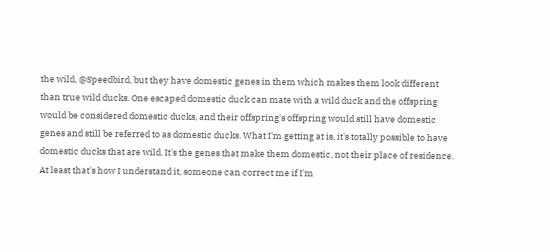the wild, @Speedbird, but they have domestic genes in them which makes them look different than true wild ducks. One escaped domestic duck can mate with a wild duck and the offspring would be considered domestic ducks, and their offspring's offspring would still have domestic genes and still be referred to as domestic ducks. What I'm getting at is, it's totally possible to have domestic ducks that are wild. It's the genes that make them domestic, not their place of residence. At least that's how I understand it, someone can correct me if I'm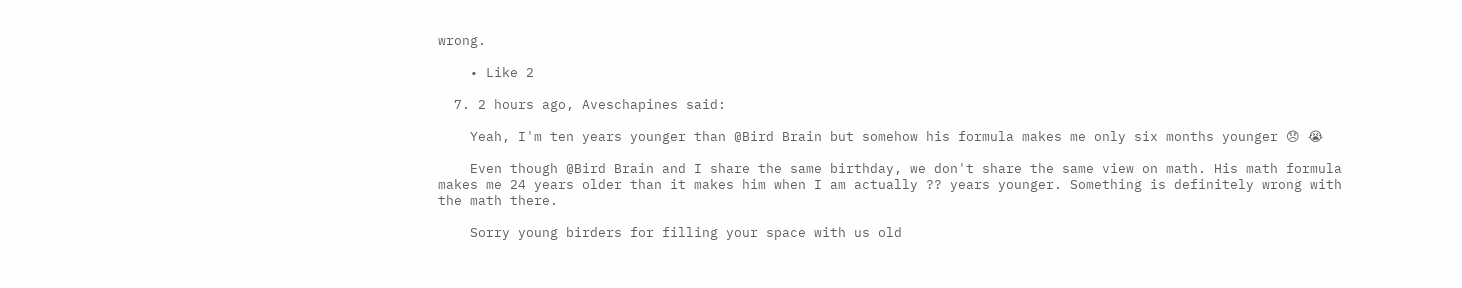wrong.

    • Like 2

  7. 2 hours ago, Aveschapines said:

    Yeah, I'm ten years younger than @Bird Brain but somehow his formula makes me only six months younger 😞 😭

    Even though @Bird Brain and I share the same birthday, we don't share the same view on math. His math formula makes me 24 years older than it makes him when I am actually ?? years younger. Something is definitely wrong with the math there.

    Sorry young birders for filling your space with us old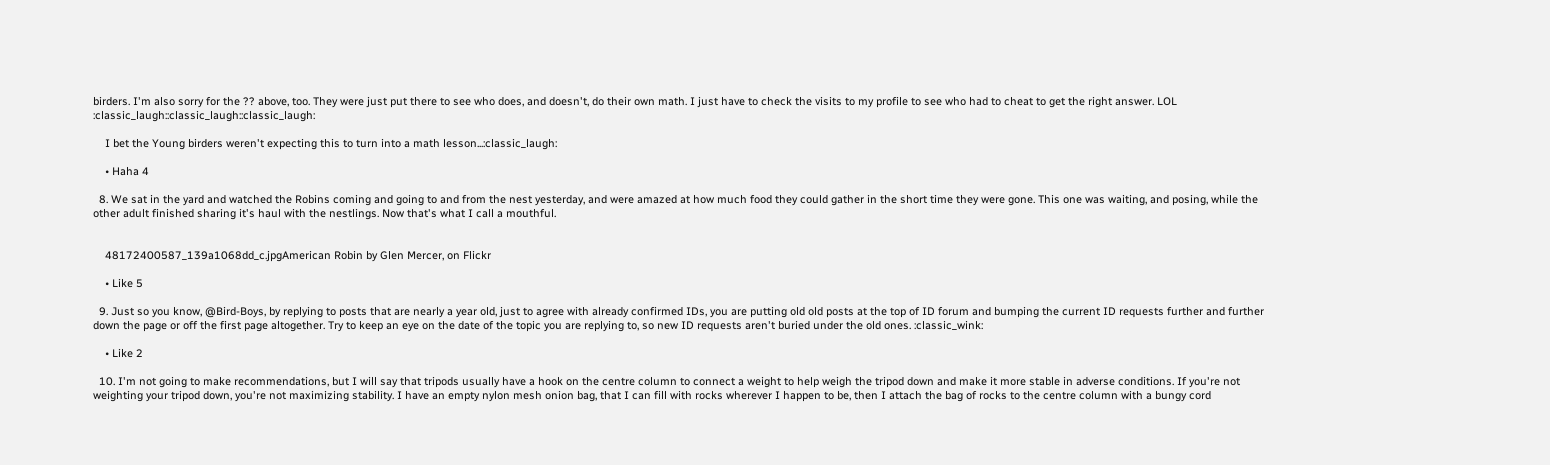birders. I'm also sorry for the ?? above, too. They were just put there to see who does, and doesn't, do their own math. I just have to check the visits to my profile to see who had to cheat to get the right answer. LOL :classic_laugh::classic_laugh::classic_laugh:

    I bet the Young birders weren't expecting this to turn into a math lesson...:classic_laugh:

    • Haha 4

  8. We sat in the yard and watched the Robins coming and going to and from the nest yesterday, and were amazed at how much food they could gather in the short time they were gone. This one was waiting, and posing, while the other adult finished sharing it's haul with the nestlings. Now that's what I call a mouthful.


    48172400587_139a1068dd_c.jpgAmerican Robin by Glen Mercer, on Flickr

    • Like 5

  9. Just so you know, @Bird-Boys, by replying to posts that are nearly a year old, just to agree with already confirmed IDs, you are putting old old posts at the top of ID forum and bumping the current ID requests further and further down the page or off the first page altogether. Try to keep an eye on the date of the topic you are replying to, so new ID requests aren't buried under the old ones. :classic_wink:

    • Like 2

  10. I'm not going to make recommendations, but I will say that tripods usually have a hook on the centre column to connect a weight to help weigh the tripod down and make it more stable in adverse conditions. If you're not weighting your tripod down, you're not maximizing stability. I have an empty nylon mesh onion bag, that I can fill with rocks wherever I happen to be, then I attach the bag of rocks to the centre column with a bungy cord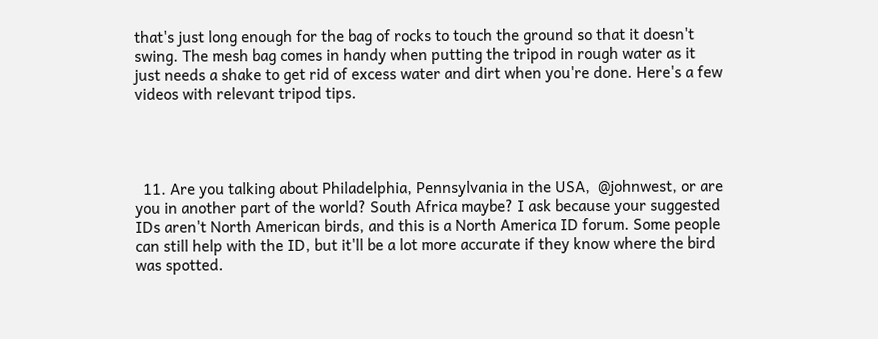that's just long enough for the bag of rocks to touch the ground so that it doesn't swing. The mesh bag comes in handy when putting the tripod in rough water as it just needs a shake to get rid of excess water and dirt when you're done. Here's a few videos with relevant tripod tips.




  11. Are you talking about Philadelphia, Pennsylvania in the USA,  @johnwest, or are you in another part of the world? South Africa maybe? I ask because your suggested IDs aren't North American birds, and this is a North America ID forum. Some people can still help with the ID, but it'll be a lot more accurate if they know where the bird was spotted.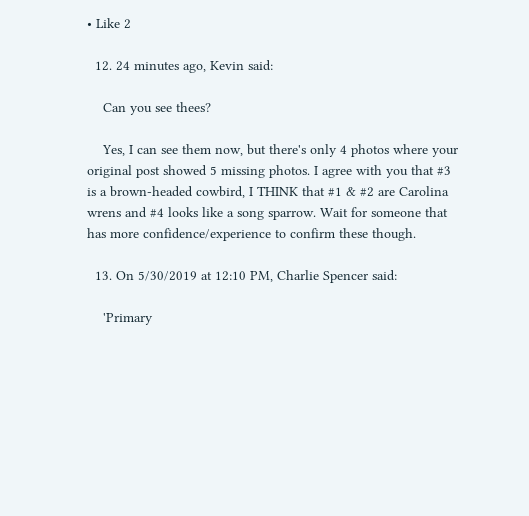• Like 2

  12. 24 minutes ago, Kevin said:

    Can you see thees?

    Yes, I can see them now, but there's only 4 photos where your original post showed 5 missing photos. I agree with you that #3 is a brown-headed cowbird, I THINK that #1 & #2 are Carolina wrens and #4 looks like a song sparrow. Wait for someone that has more confidence/experience to confirm these though.

  13. On 5/30/2019 at 12:10 PM, Charlie Spencer said:

    'Primary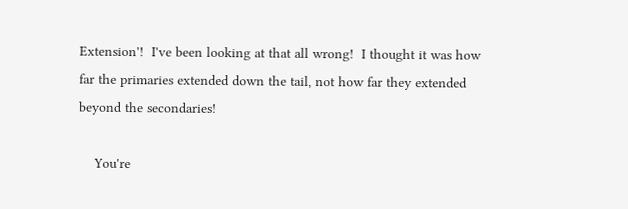Extension'!  I've been looking at that all wrong!  I thought it was how far the primaries extended down the tail, not how far they extended beyond the secondaries!

    You're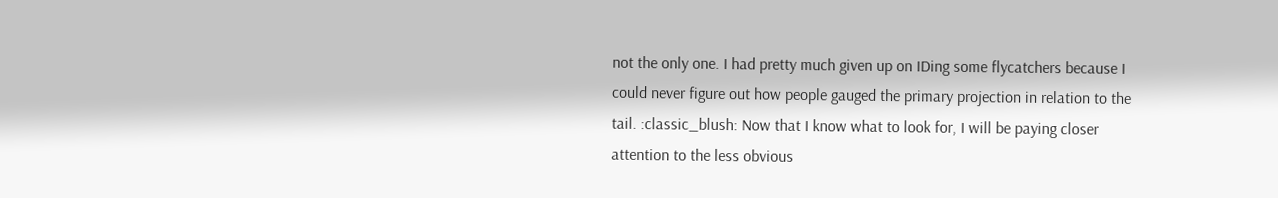not the only one. I had pretty much given up on IDing some flycatchers because I could never figure out how people gauged the primary projection in relation to the tail. :classic_blush: Now that I know what to look for, I will be paying closer attention to the less obvious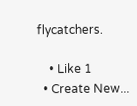flycatchers.

    • Like 1
  • Create New...